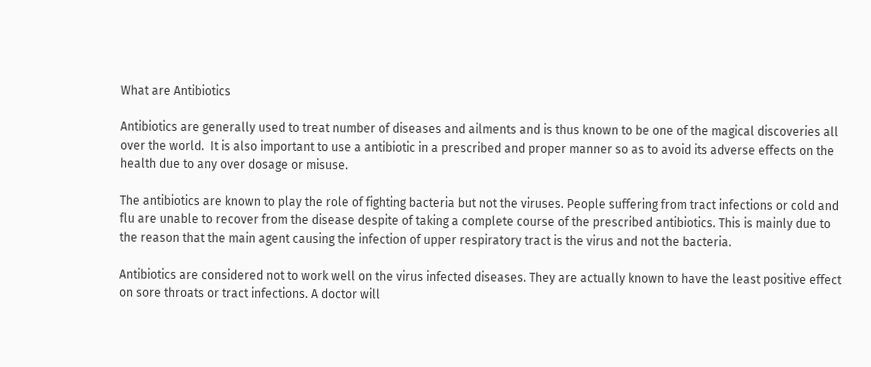What are Antibiotics

Antibiotics are generally used to treat number of diseases and ailments and is thus known to be one of the magical discoveries all over the world.  It is also important to use a antibiotic in a prescribed and proper manner so as to avoid its adverse effects on the health due to any over dosage or misuse.

The antibiotics are known to play the role of fighting bacteria but not the viruses. People suffering from tract infections or cold and flu are unable to recover from the disease despite of taking a complete course of the prescribed antibiotics. This is mainly due to the reason that the main agent causing the infection of upper respiratory tract is the virus and not the bacteria.

Antibiotics are considered not to work well on the virus infected diseases. They are actually known to have the least positive effect on sore throats or tract infections. A doctor will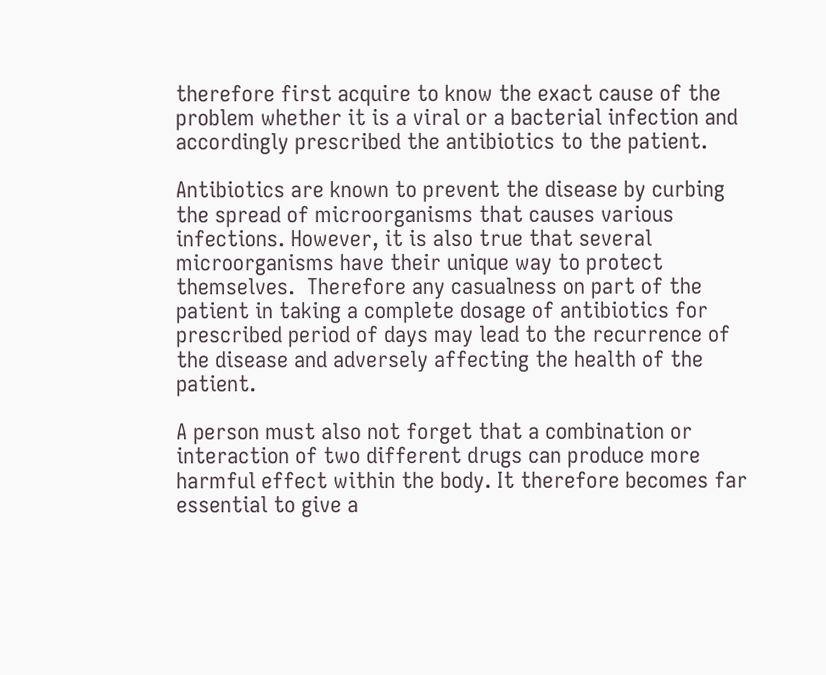therefore first acquire to know the exact cause of the problem whether it is a viral or a bacterial infection and accordingly prescribed the antibiotics to the patient.

Antibiotics are known to prevent the disease by curbing the spread of microorganisms that causes various infections. However, it is also true that several microorganisms have their unique way to protect themselves.  Therefore any casualness on part of the patient in taking a complete dosage of antibiotics for prescribed period of days may lead to the recurrence of the disease and adversely affecting the health of the patient.

A person must also not forget that a combination or interaction of two different drugs can produce more harmful effect within the body. It therefore becomes far essential to give a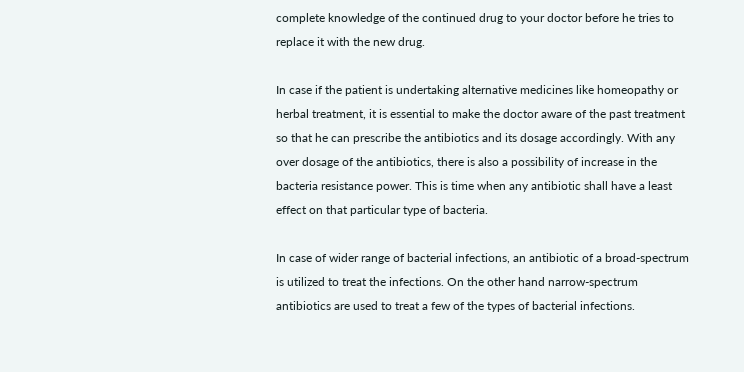complete knowledge of the continued drug to your doctor before he tries to replace it with the new drug.

In case if the patient is undertaking alternative medicines like homeopathy or herbal treatment, it is essential to make the doctor aware of the past treatment so that he can prescribe the antibiotics and its dosage accordingly. With any over dosage of the antibiotics, there is also a possibility of increase in the bacteria resistance power. This is time when any antibiotic shall have a least effect on that particular type of bacteria.

In case of wider range of bacterial infections, an antibiotic of a broad-spectrum is utilized to treat the infections. On the other hand narrow-spectrum antibiotics are used to treat a few of the types of bacterial infections.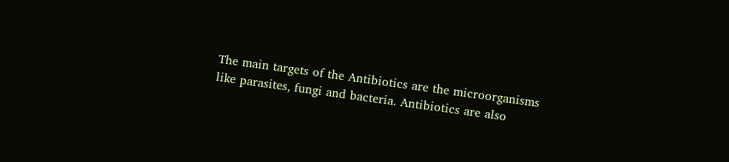The main targets of the Antibiotics are the microorganisms like parasites, fungi and bacteria. Antibiotics are also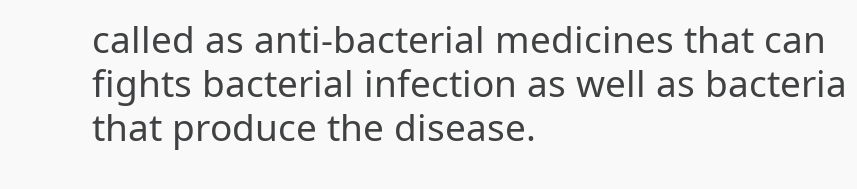called as anti-bacterial medicines that can fights bacterial infection as well as bacteria that produce the disease.